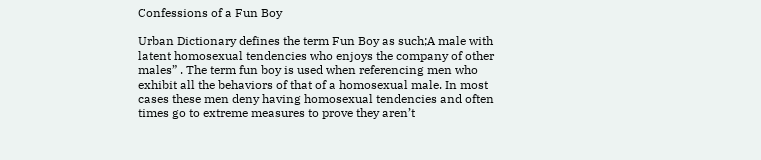Confessions of a Fun Boy

Urban Dictionary defines the term Fun Boy as such;A male with latent homosexual tendencies who enjoys the company of other males” . The term fun boy is used when referencing men who exhibit all the behaviors of that of a homosexual male. In most cases these men deny having homosexual tendencies and often times go to extreme measures to prove they aren’t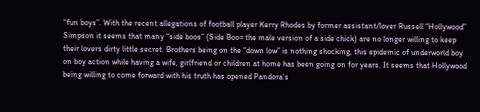“fun boys”. With the recent allegations of football player Kerry Rhodes by former assistant/lover Russell “Hollywood” Simpson it seems that many “side boos” (Side Boo= the male version of a side chick) are no longer willing to keep their lovers dirty little secret. Brothers being on the “down low” is nothing shocking, this epidemic of underworld boy on boy action while having a wife, girlfriend or children at home has been going on for years. It seems that Hollywood being willing to come forward with his truth has opened Pandora’s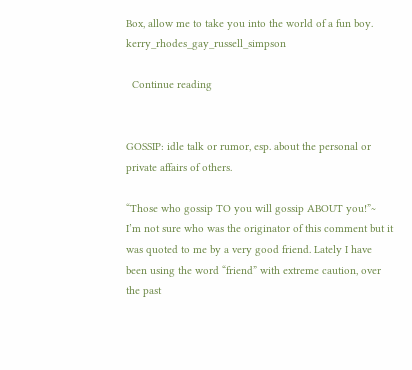Box, allow me to take you into the world of a fun boy. kerry_rhodes_gay_russell_simpson

  Continue reading


GOSSIP: idle talk or rumor, esp. about the personal or private affairs of others.

“Those who gossip TO you will gossip ABOUT you!”~ I’m not sure who was the originator of this comment but it was quoted to me by a very good friend. Lately I have been using the word “friend” with extreme caution, over the past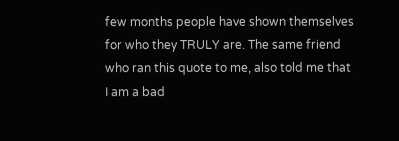few months people have shown themselves for who they TRULY are. The same friend who ran this quote to me, also told me that I am a bad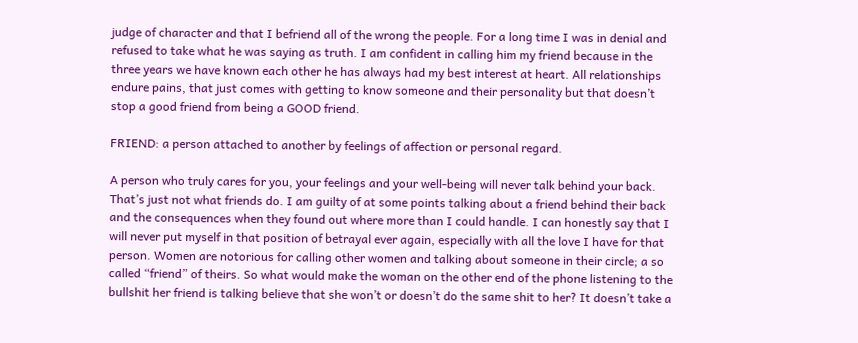judge of character and that I befriend all of the wrong the people. For a long time I was in denial and refused to take what he was saying as truth. I am confident in calling him my friend because in the three years we have known each other he has always had my best interest at heart. All relationships endure pains, that just comes with getting to know someone and their personality but that doesn’t stop a good friend from being a GOOD friend.

FRIEND: a person attached to another by feelings of affection or personal regard.

A person who truly cares for you, your feelings and your well-being will never talk behind your back. That’s just not what friends do. I am guilty of at some points talking about a friend behind their back and the consequences when they found out where more than I could handle. I can honestly say that I will never put myself in that position of betrayal ever again, especially with all the love I have for that person. Women are notorious for calling other women and talking about someone in their circle; a so called “friend” of theirs. So what would make the woman on the other end of the phone listening to the bullshit her friend is talking believe that she won’t or doesn’t do the same shit to her? It doesn’t take a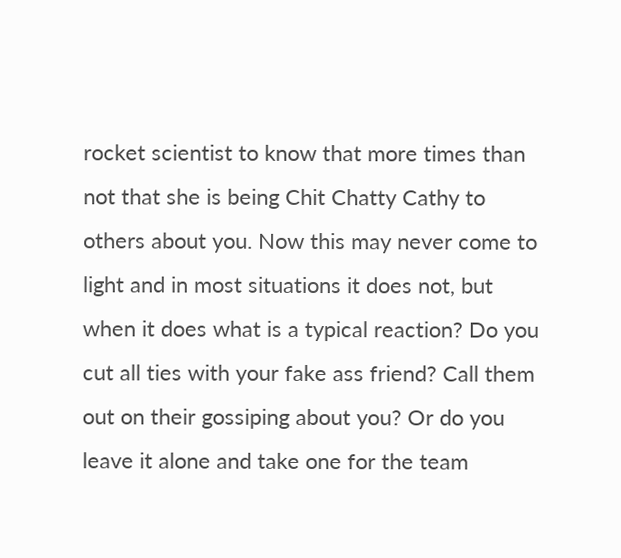rocket scientist to know that more times than not that she is being Chit Chatty Cathy to others about you. Now this may never come to light and in most situations it does not, but when it does what is a typical reaction? Do you cut all ties with your fake ass friend? Call them out on their gossiping about you? Or do you leave it alone and take one for the team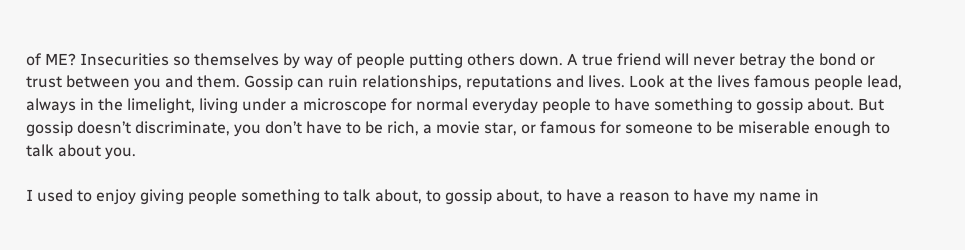of ME? Insecurities so themselves by way of people putting others down. A true friend will never betray the bond or trust between you and them. Gossip can ruin relationships, reputations and lives. Look at the lives famous people lead, always in the limelight, living under a microscope for normal everyday people to have something to gossip about. But gossip doesn’t discriminate, you don’t have to be rich, a movie star, or famous for someone to be miserable enough to talk about you.

I used to enjoy giving people something to talk about, to gossip about, to have a reason to have my name in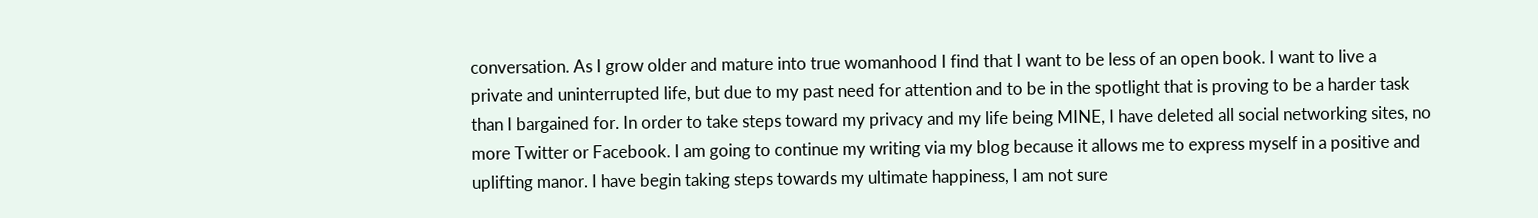conversation. As I grow older and mature into true womanhood I find that I want to be less of an open book. I want to live a private and uninterrupted life, but due to my past need for attention and to be in the spotlight that is proving to be a harder task than I bargained for. In order to take steps toward my privacy and my life being MINE, I have deleted all social networking sites, no more Twitter or Facebook. I am going to continue my writing via my blog because it allows me to express myself in a positive and uplifting manor. I have begin taking steps towards my ultimate happiness, I am not sure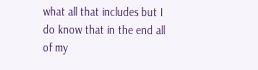what all that includes but I do know that in the end all of my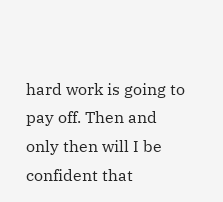hard work is going to pay off. Then and only then will I be confident that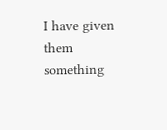I have given them something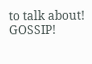to talk about! GOSSIP!